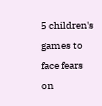5 children's games to face fears on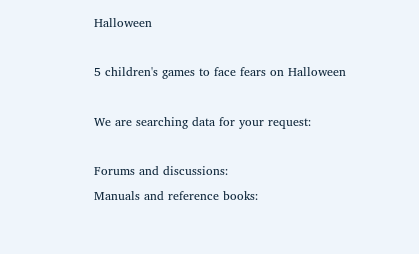Halloween

5 children's games to face fears on Halloween

We are searching data for your request:

Forums and discussions:
Manuals and reference books: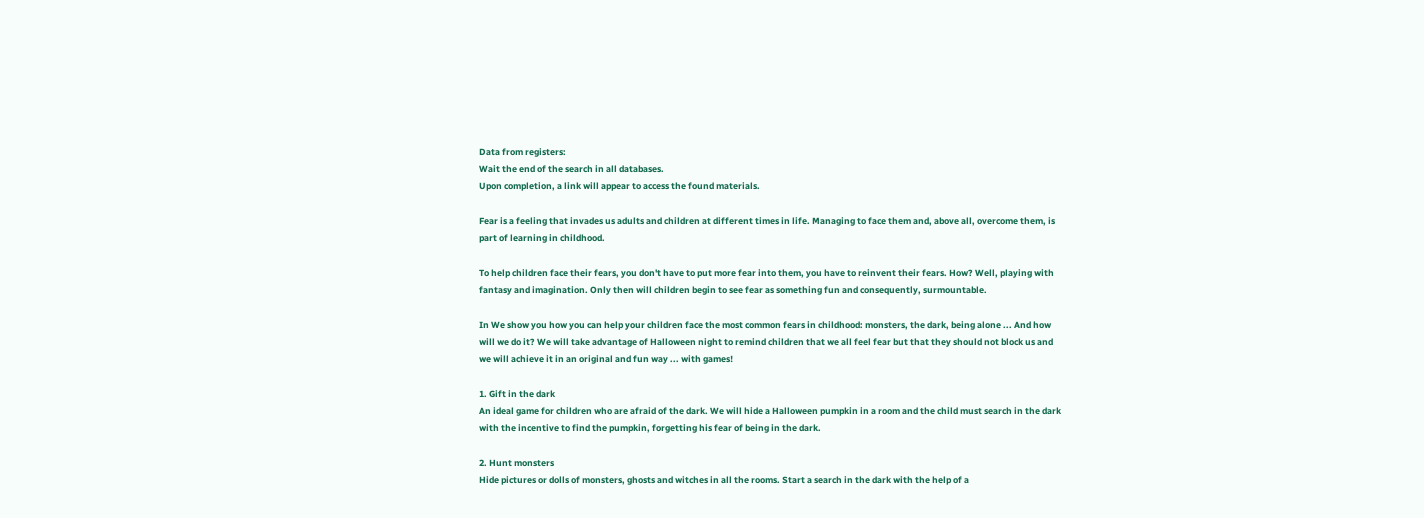Data from registers:
Wait the end of the search in all databases.
Upon completion, a link will appear to access the found materials.

Fear is a feeling that invades us adults and children at different times in life. Managing to face them and, above all, overcome them, is part of learning in childhood.

To help children face their fears, you don't have to put more fear into them, you have to reinvent their fears. How? Well, playing with fantasy and imagination. Only then will children begin to see fear as something fun and consequently, surmountable.

In We show you how you can help your children face the most common fears in childhood: monsters, the dark, being alone ... And how will we do it? We will take advantage of Halloween night to remind children that we all feel fear but that they should not block us and we will achieve it in an original and fun way ... with games!

1. Gift in the dark
An ideal game for children who are afraid of the dark. We will hide a Halloween pumpkin in a room and the child must search in the dark with the incentive to find the pumpkin, forgetting his fear of being in the dark.

2. Hunt monsters
Hide pictures or dolls of monsters, ghosts and witches in all the rooms. Start a search in the dark with the help of a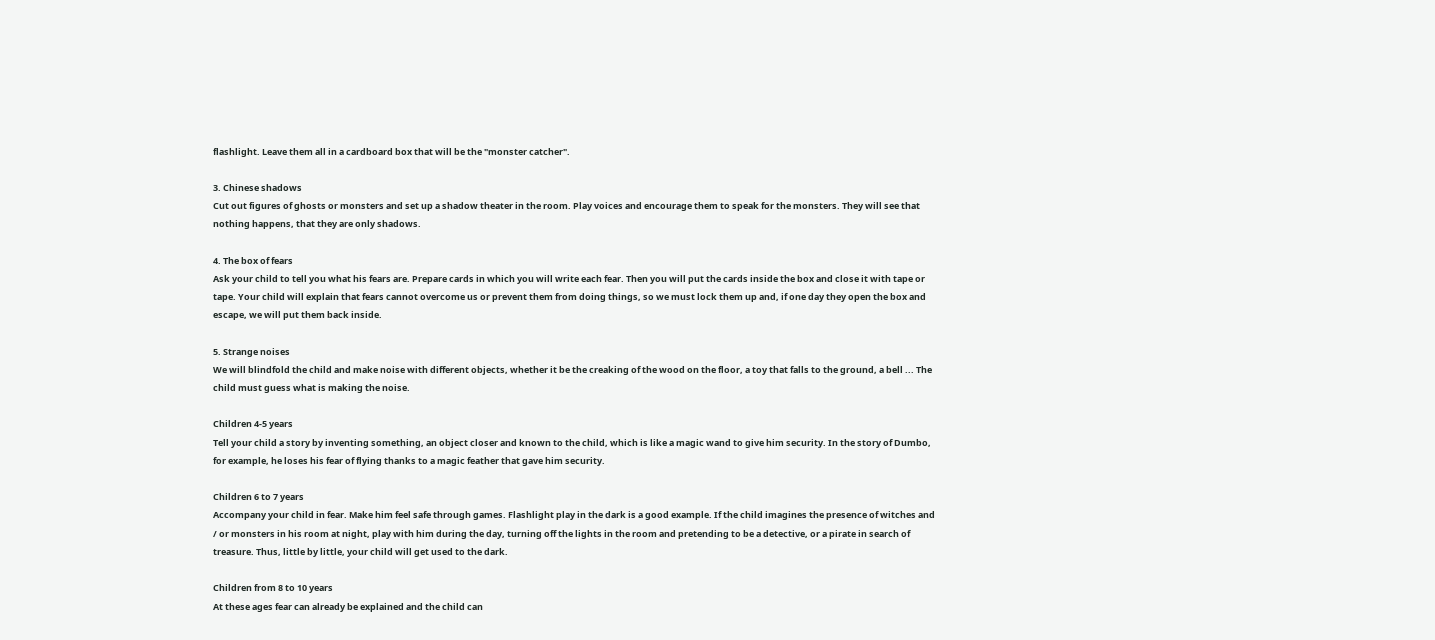flashlight. Leave them all in a cardboard box that will be the "monster catcher".

3. Chinese shadows
Cut out figures of ghosts or monsters and set up a shadow theater in the room. Play voices and encourage them to speak for the monsters. They will see that nothing happens, that they are only shadows.

4. The box of fears
Ask your child to tell you what his fears are. Prepare cards in which you will write each fear. Then you will put the cards inside the box and close it with tape or tape. Your child will explain that fears cannot overcome us or prevent them from doing things, so we must lock them up and, if one day they open the box and escape, we will put them back inside.

5. Strange noises
We will blindfold the child and make noise with different objects, whether it be the creaking of the wood on the floor, a toy that falls to the ground, a bell ... The child must guess what is making the noise.

Children 4-5 years
Tell your child a story by inventing something, an object closer and known to the child, which is like a magic wand to give him security. In the story of Dumbo, for example, he loses his fear of flying thanks to a magic feather that gave him security.

Children 6 to 7 years
Accompany your child in fear. Make him feel safe through games. Flashlight play in the dark is a good example. If the child imagines the presence of witches and / or monsters in his room at night, play with him during the day, turning off the lights in the room and pretending to be a detective, or a pirate in search of treasure. Thus, little by little, your child will get used to the dark.

Children from 8 to 10 years
At these ages fear can already be explained and the child can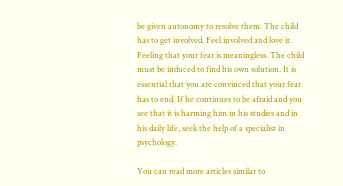be given autonomy to resolve them. The child has to get involved. Feel involved and love it. Feeling that your fear is meaningless. The child must be induced to find his own solution. It is essential that you are convinced that your fear has to end. If he continues to be afraid and you see that it is harming him in his studies and in his daily life, seek the help of a specialist in psychology.

You can read more articles similar to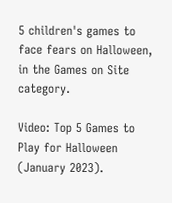5 children's games to face fears on Halloween, in the Games on Site category.

Video: Top 5 Games to Play for Halloween (January 2023).